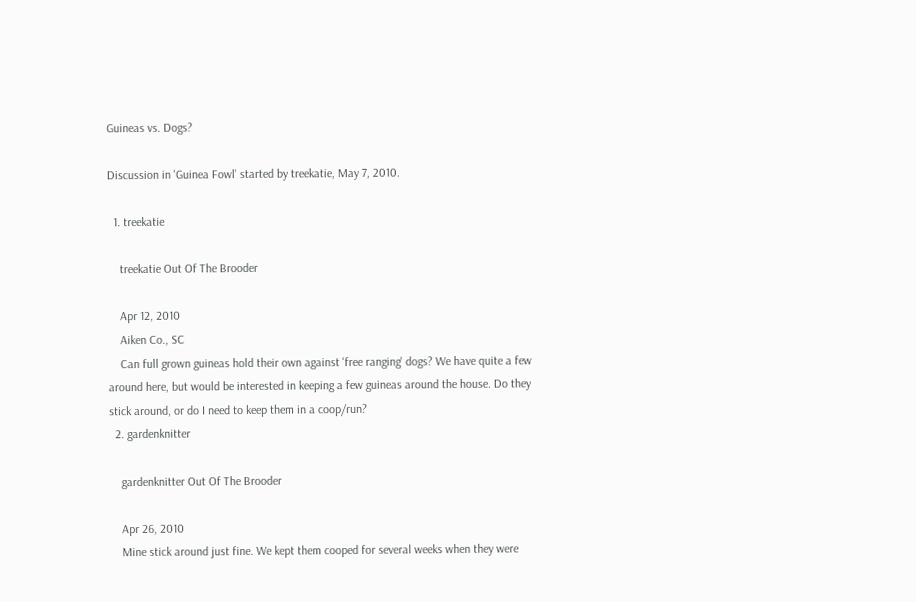Guineas vs. Dogs?

Discussion in 'Guinea Fowl' started by treekatie, May 7, 2010.

  1. treekatie

    treekatie Out Of The Brooder

    Apr 12, 2010
    Aiken Co., SC
    Can full grown guineas hold their own against 'free ranging' dogs? We have quite a few around here, but would be interested in keeping a few guineas around the house. Do they stick around, or do I need to keep them in a coop/run?
  2. gardenknitter

    gardenknitter Out Of The Brooder

    Apr 26, 2010
    Mine stick around just fine. We kept them cooped for several weeks when they were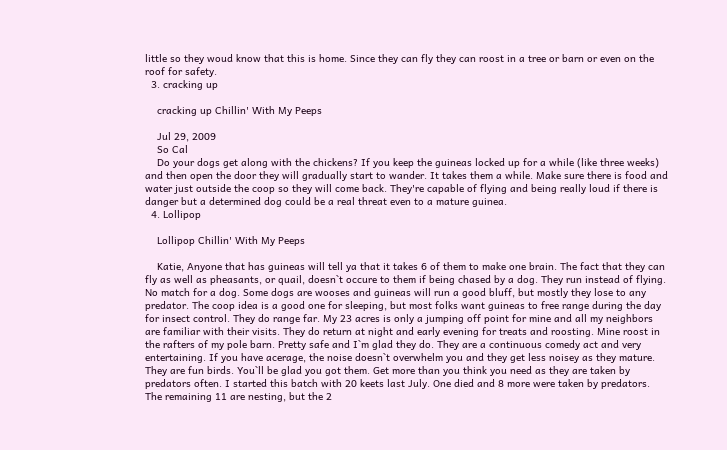little so they woud know that this is home. Since they can fly they can roost in a tree or barn or even on the roof for safety.
  3. cracking up

    cracking up Chillin' With My Peeps

    Jul 29, 2009
    So Cal
    Do your dogs get along with the chickens? If you keep the guineas locked up for a while (like three weeks) and then open the door they will gradually start to wander. It takes them a while. Make sure there is food and water just outside the coop so they will come back. They're capable of flying and being really loud if there is danger but a determined dog could be a real threat even to a mature guinea.
  4. Lollipop

    Lollipop Chillin' With My Peeps

    Katie, Anyone that has guineas will tell ya that it takes 6 of them to make one brain. The fact that they can fly as well as pheasants, or quail, doesn`t occure to them if being chased by a dog. They run instead of flying. No match for a dog. Some dogs are wooses and guineas will run a good bluff, but mostly they lose to any predator. The coop idea is a good one for sleeping, but most folks want guineas to free range during the day for insect control. They do range far. My 23 acres is only a jumping off point for mine and all my neighbors are familiar with their visits. They do return at night and early evening for treats and roosting. Mine roost in the rafters of my pole barn. Pretty safe and I`m glad they do. They are a continuous comedy act and very entertaining. If you have acerage, the noise doesn`t overwhelm you and they get less noisey as they mature. They are fun birds. You`ll be glad you got them. Get more than you think you need as they are taken by predators often. I started this batch with 20 keets last July. One died and 8 more were taken by predators. The remaining 11 are nesting, but the 2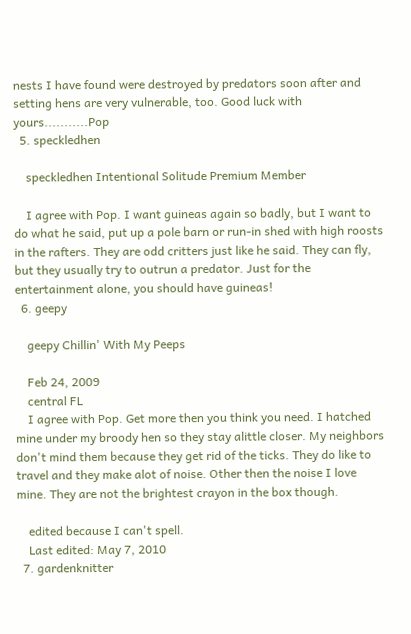nests I have found were destroyed by predators soon after and setting hens are very vulnerable, too. Good luck with yours...........Pop
  5. speckledhen

    speckledhen Intentional Solitude Premium Member

    I agree with Pop. I want guineas again so badly, but I want to do what he said, put up a pole barn or run-in shed with high roosts in the rafters. They are odd critters just like he said. They can fly, but they usually try to outrun a predator. Just for the entertainment alone, you should have guineas!
  6. geepy

    geepy Chillin' With My Peeps

    Feb 24, 2009
    central FL
    I agree with Pop. Get more then you think you need. I hatched mine under my broody hen so they stay alittle closer. My neighbors don't mind them because they get rid of the ticks. They do like to travel and they make alot of noise. Other then the noise I love mine. They are not the brightest crayon in the box though.

    edited because I can't spell.
    Last edited: May 7, 2010
  7. gardenknitter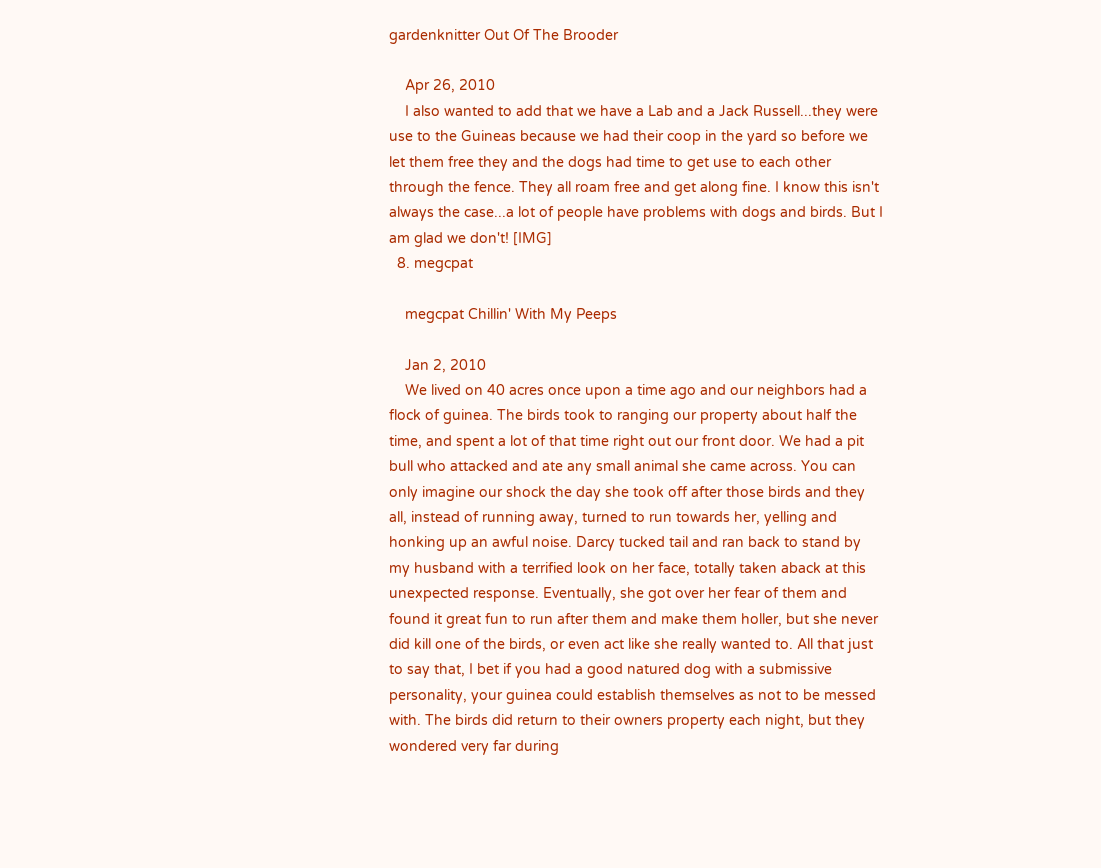gardenknitter Out Of The Brooder

    Apr 26, 2010
    I also wanted to add that we have a Lab and a Jack Russell...they were use to the Guineas because we had their coop in the yard so before we let them free they and the dogs had time to get use to each other through the fence. They all roam free and get along fine. I know this isn't always the case...a lot of people have problems with dogs and birds. But I am glad we don't! [IMG]
  8. megcpat

    megcpat Chillin' With My Peeps

    Jan 2, 2010
    We lived on 40 acres once upon a time ago and our neighbors had a flock of guinea. The birds took to ranging our property about half the time, and spent a lot of that time right out our front door. We had a pit bull who attacked and ate any small animal she came across. You can only imagine our shock the day she took off after those birds and they all, instead of running away, turned to run towards her, yelling and honking up an awful noise. Darcy tucked tail and ran back to stand by my husband with a terrified look on her face, totally taken aback at this unexpected response. Eventually, she got over her fear of them and found it great fun to run after them and make them holler, but she never did kill one of the birds, or even act like she really wanted to. All that just to say that, I bet if you had a good natured dog with a submissive personality, your guinea could establish themselves as not to be messed with. The birds did return to their owners property each night, but they wondered very far during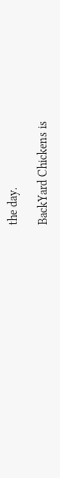the day.

BackYard Chickens is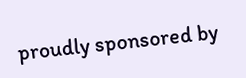proudly sponsored by